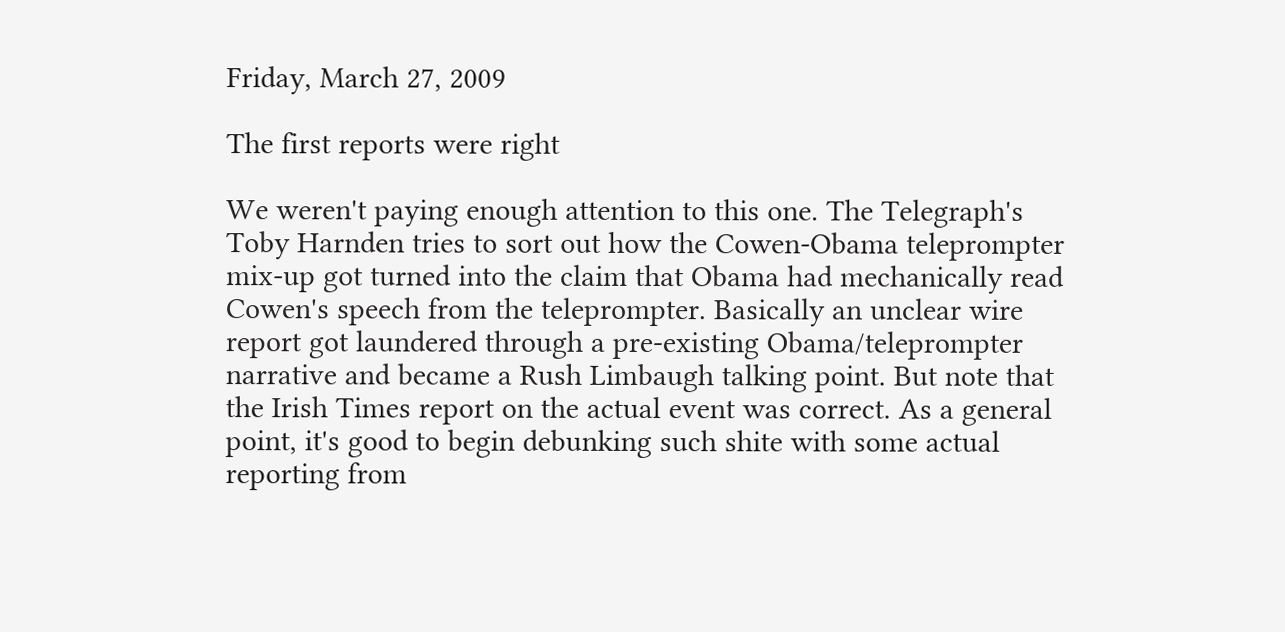Friday, March 27, 2009

The first reports were right

We weren't paying enough attention to this one. The Telegraph's Toby Harnden tries to sort out how the Cowen-Obama teleprompter mix-up got turned into the claim that Obama had mechanically read Cowen's speech from the teleprompter. Basically an unclear wire report got laundered through a pre-existing Obama/teleprompter narrative and became a Rush Limbaugh talking point. But note that the Irish Times report on the actual event was correct. As a general point, it's good to begin debunking such shite with some actual reporting from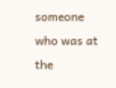someone who was at the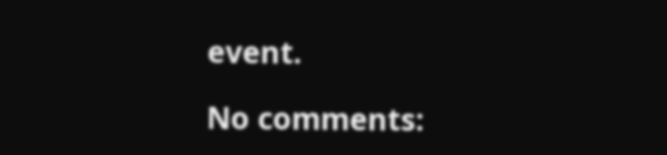event.

No comments: